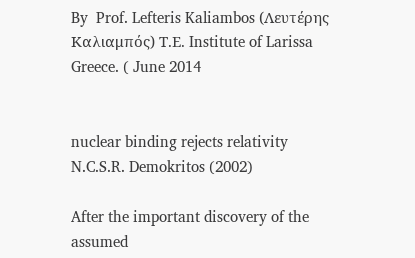By  Prof. Lefteris Kaliambos (Λευτέρης Καλιαμπός) Τ.Ε. Institute of Larissa Greece. ( June 2014


nuclear binding rejects relativity N.C.S.R. Demokritos (2002)

After the important discovery of the assumed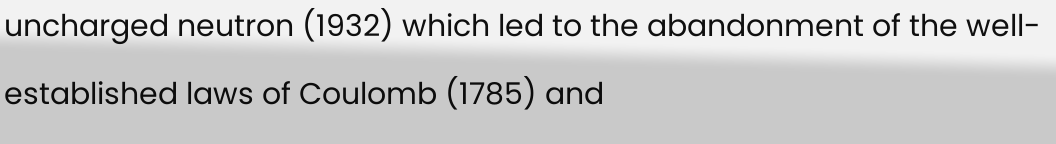uncharged neutron (1932) which led to the abandonment of the well-established laws of Coulomb (1785) and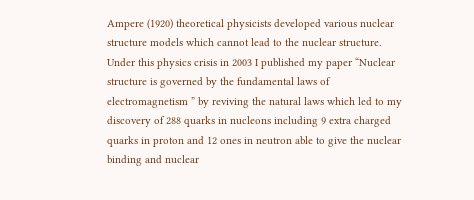Ampere (1920) theoretical physicists developed various nuclear structure models which cannot lead to the nuclear structure. Under this physics crisis in 2003 I published my paper “Nuclear structure is governed by the fundamental laws of electromagnetism ” by reviving the natural laws which led to my discovery of 288 quarks in nucleons including 9 extra charged quarks in proton and 12 ones in neutron able to give the nuclear binding and nuclear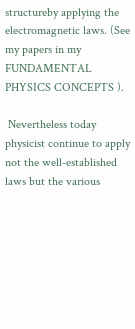structureby applying the electromagnetic laws. (See my papers in my FUNDAMENTAL PHYSICS CONCEPTS ).

 Nevertheless today physicist continue to apply not the well-established laws but the various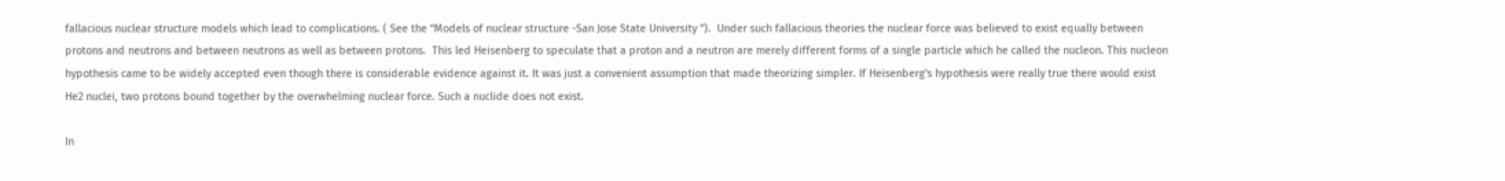fallacious nuclear structure models which lead to complications. ( See the “Models of nuclear structure -San Jose State University ”).  Under such fallacious theories the nuclear force was believed to exist equally between protons and neutrons and between neutrons as well as between protons.  This led Heisenberg to speculate that a proton and a neutron are merely different forms of a single particle which he called the nucleon. This nucleon hypothesis came to be widely accepted even though there is considerable evidence against it. It was just a convenient assumption that made theorizing simpler. If Heisenberg's hypothesis were really true there would exist He2 nuclei, two protons bound together by the overwhelming nuclear force. Such a nuclide does not exist.

In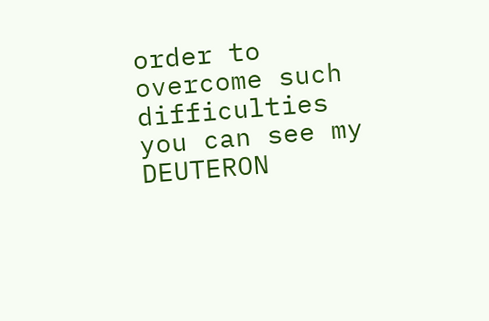order to overcome such difficulties you can see my DEUTERON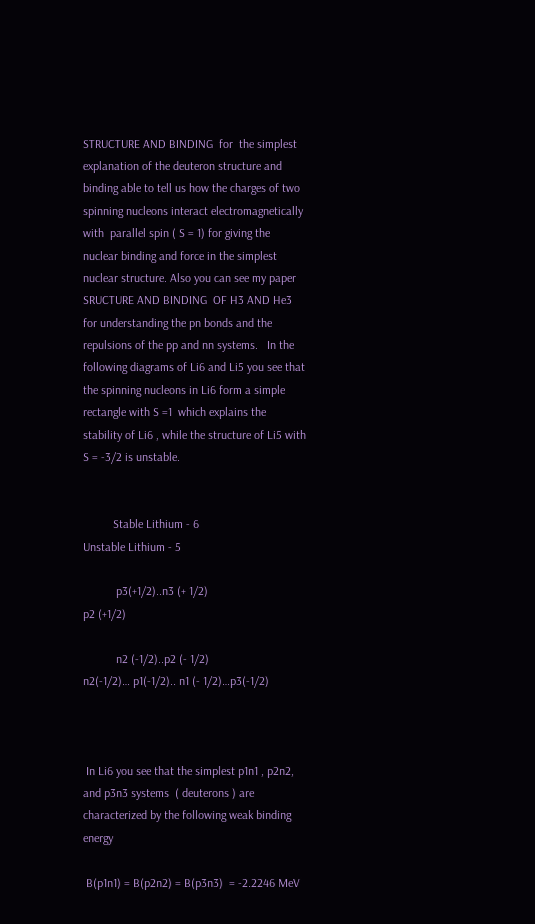STRUCTURE AND BINDING  for  the simplest explanation of the deuteron structure and binding able to tell us how the charges of two spinning nucleons interact electromagnetically with  parallel spin ( S = 1) for giving the nuclear binding and force in the simplest nuclear structure. Also you can see my paper SRUCTURE AND BINDING  OF H3 AND He3 for understanding the pn bonds and the repulsions of the pp and nn systems.   In the following diagrams of Li6 and Li5 you see that the spinning nucleons in Li6 form a simple rectangle with S =1  which explains the stability of Li6 , while the structure of Li5 with S = -3/2 is unstable.


          Stable Lithium - 6                                      Unstable Lithium - 5

           p3(+1/2)..n3 (+ 1/2)                                                     p2 (+1/2)

           n2 (-1/2)..p2 (- 1/2)                     n2(-1/2)… p1(-1/2).. n1 (- 1/2)…p3(-1/2)



 In Li6 you see that the simplest p1n1 , p2n2,  and p3n3 systems  ( deuterons ) are characterized by the following weak binding energy

 B(p1n1) = B(p2n2) = B(p3n3)  = -2.2246 MeV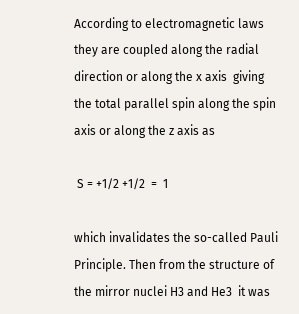According to electromagnetic laws they are coupled along the radial direction or along the x axis  giving the total parallel spin along the spin axis or along the z axis as

 S = +1/2 +1/2  =  1

which invalidates the so-called Pauli Principle. Then from the structure of the mirror nuclei H3 and He3  it was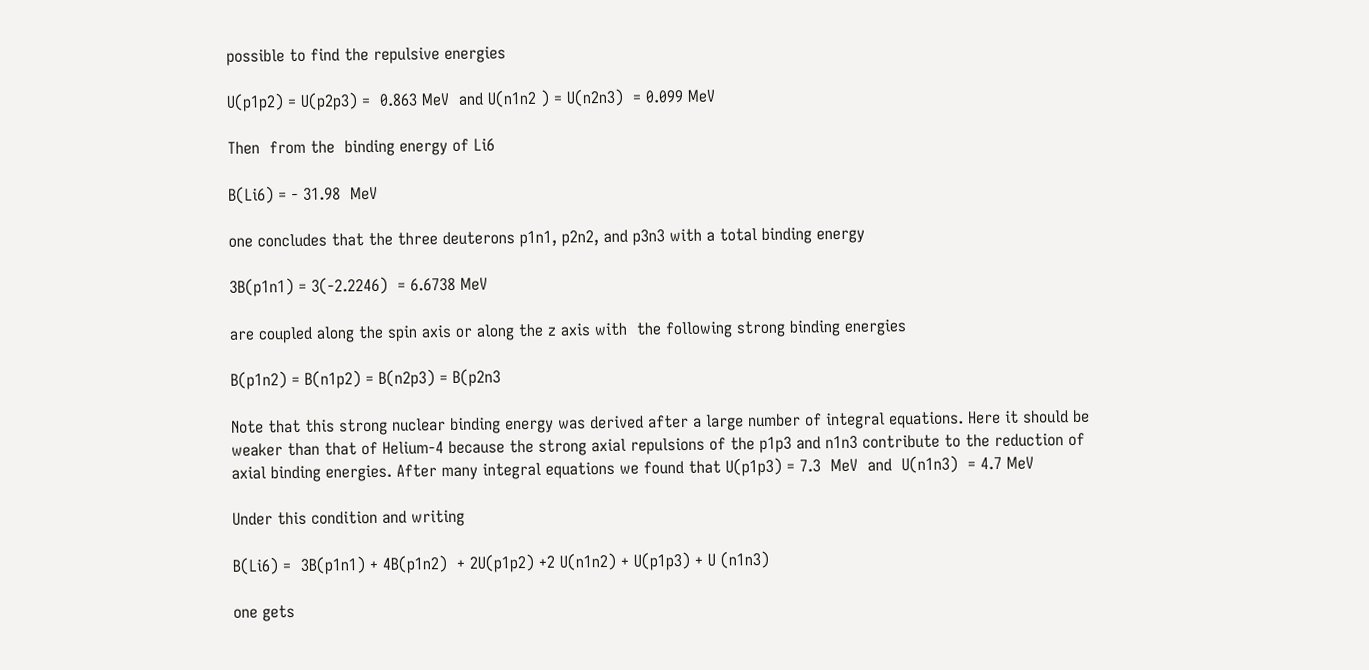possible to find the repulsive energies

U(p1p2) = U(p2p3) =  0.863 MeV  and U(n1n2 ) = U(n2n3)  = 0.099 MeV

Then  from the  binding energy of Li6

B(Li6) = - 31.98  MeV

one concludes that the three deuterons p1n1, p2n2, and p3n3 with a total binding energy

3B(p1n1) = 3(-2.2246)  = 6.6738 MeV

are coupled along the spin axis or along the z axis with  the following strong binding energies

B(p1n2) = B(n1p2) = B(n2p3) = B(p2n3

Note that this strong nuclear binding energy was derived after a large number of integral equations. Here it should be weaker than that of Helium-4 because the strong axial repulsions of the p1p3 and n1n3 contribute to the reduction of axial binding energies. After many integral equations we found that U(p1p3) = 7.3  MeV  and  U(n1n3)  = 4.7 MeV

Under this condition and writing

B(Li6) =  3B(p1n1) + 4B(p1n2)  + 2U(p1p2) +2 U(n1n2) + U(p1p3) + U (n1n3)

one gets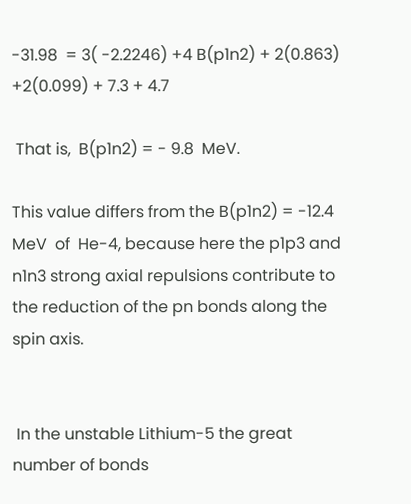-31.98  = 3( -2.2246) +4 B(p1n2) + 2(0.863) +2(0.099) + 7.3 + 4.7

 That is,  B(p1n2) = - 9.8  MeV.

This value differs from the B(p1n2) = -12.4 MeV  of  He-4, because here the p1p3 and n1n3 strong axial repulsions contribute to the reduction of the pn bonds along the spin axis.


 In the unstable Lithium-5 the great number of bonds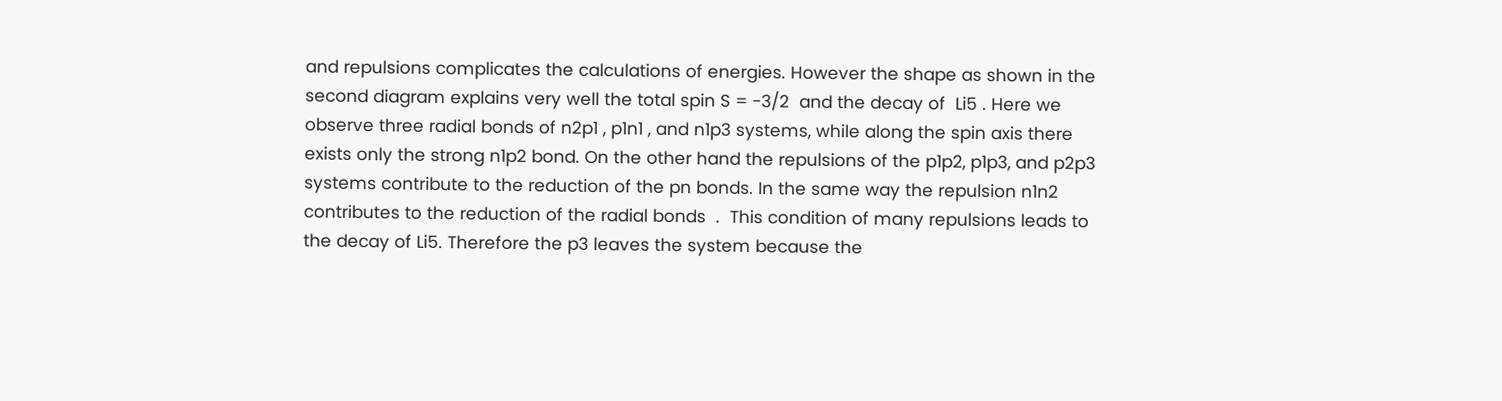and repulsions complicates the calculations of energies. However the shape as shown in the second diagram explains very well the total spin S = -3/2  and the decay of  Li5 . Here we observe three radial bonds of n2p1 , p1n1 , and n1p3 systems, while along the spin axis there exists only the strong n1p2 bond. On the other hand the repulsions of the p1p2, p1p3, and p2p3 systems contribute to the reduction of the pn bonds. In the same way the repulsion n1n2  contributes to the reduction of the radial bonds  .  This condition of many repulsions leads to the decay of Li5. Therefore the p3 leaves the system because the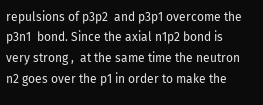repulsions of p3p2  and p3p1 overcome the p3n1  bond. Since the axial n1p2 bond is very strong ,  at the same time the neutron n2 goes over the p1 in order to make the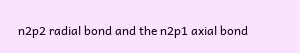n2p2 radial bond and the n2p1 axial bond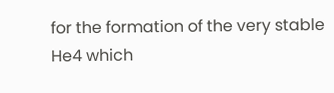for the formation of the very stable He4 which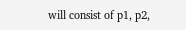will consist of p1, p2,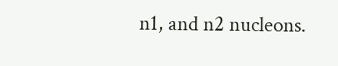n1, and n2 nucleons.